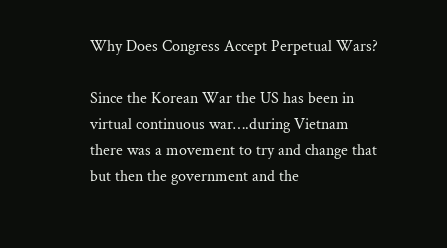Why Does Congress Accept Perpetual Wars?

Since the Korean War the US has been in virtual continuous war….during Vietnam there was a movement to try and change that but then the government and the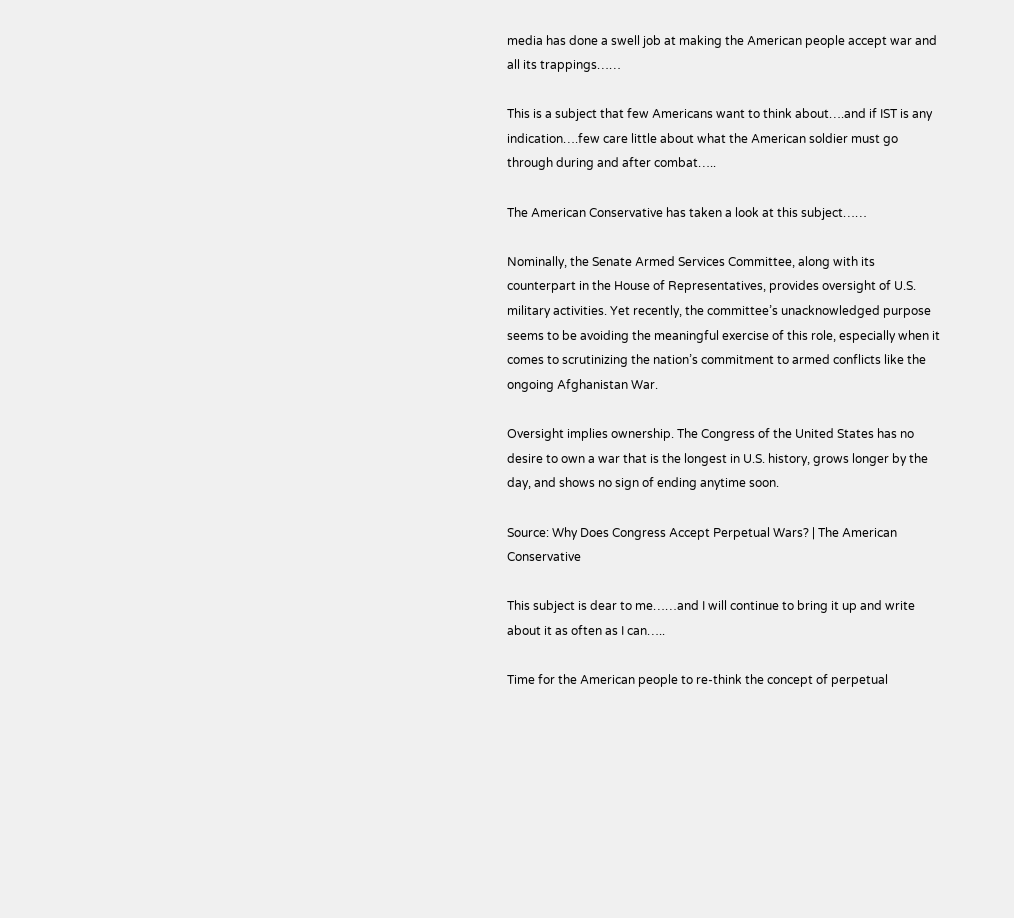media has done a swell job at making the American people accept war and all its trappings……

This is a subject that few Americans want to think about….and if IST is any indication….few care little about what the American soldier must go through during and after combat…..

The American Conservative has taken a look at this subject……

Nominally, the Senate Armed Services Committee, along with its counterpart in the House of Representatives, provides oversight of U.S. military activities. Yet recently, the committee’s unacknowledged purpose seems to be avoiding the meaningful exercise of this role, especially when it comes to scrutinizing the nation’s commitment to armed conflicts like the ongoing Afghanistan War.

Oversight implies ownership. The Congress of the United States has no desire to own a war that is the longest in U.S. history, grows longer by the day, and shows no sign of ending anytime soon.

Source: Why Does Congress Accept Perpetual Wars? | The American Conservative

This subject is dear to me……and I will continue to bring it up and write about it as often as I can…..

Time for the American people to re-think the concept of perpetual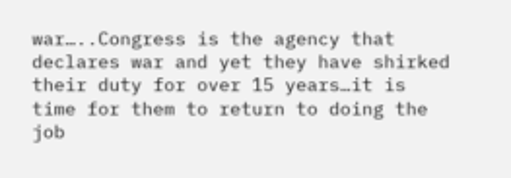war…..Congress is the agency that declares war and yet they have shirked their duty for over 15 years…it is time for them to return to doing the job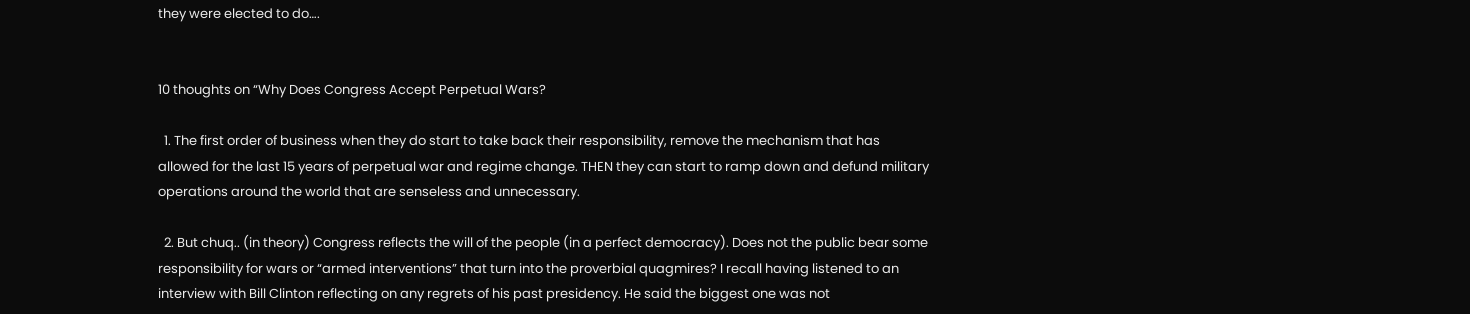they were elected to do….


10 thoughts on “Why Does Congress Accept Perpetual Wars?

  1. The first order of business when they do start to take back their responsibility, remove the mechanism that has allowed for the last 15 years of perpetual war and regime change. THEN they can start to ramp down and defund military operations around the world that are senseless and unnecessary.

  2. But chuq.. (in theory) Congress reflects the will of the people (in a perfect democracy). Does not the public bear some responsibility for wars or “armed interventions” that turn into the proverbial quagmires? I recall having listened to an interview with Bill Clinton reflecting on any regrets of his past presidency. He said the biggest one was not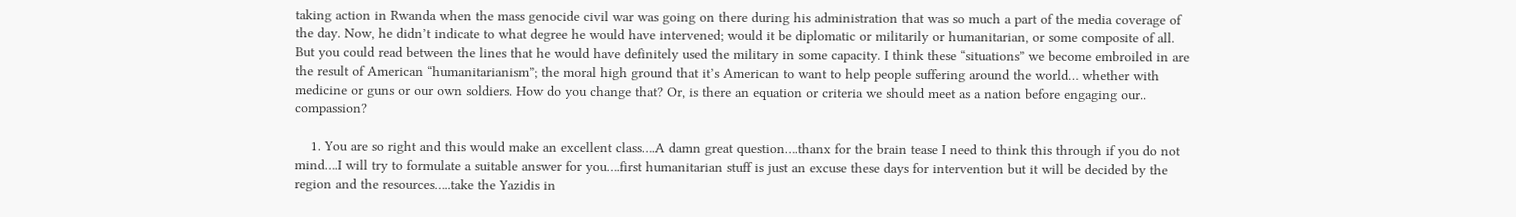taking action in Rwanda when the mass genocide civil war was going on there during his administration that was so much a part of the media coverage of the day. Now, he didn’t indicate to what degree he would have intervened; would it be diplomatic or militarily or humanitarian, or some composite of all. But you could read between the lines that he would have definitely used the military in some capacity. I think these “situations” we become embroiled in are the result of American “humanitarianism”; the moral high ground that it’s American to want to help people suffering around the world… whether with medicine or guns or our own soldiers. How do you change that? Or, is there an equation or criteria we should meet as a nation before engaging our.. compassion?

    1. You are so right and this would make an excellent class….A damn great question….thanx for the brain tease I need to think this through if you do not mind….I will try to formulate a suitable answer for you….first humanitarian stuff is just an excuse these days for intervention but it will be decided by the region and the resources…..take the Yazidis in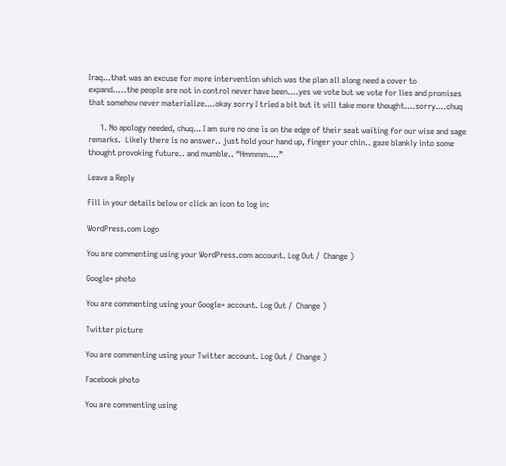Iraq…that was an excuse for more intervention which was the plan all along need a cover to expand…..the people are not in control never have been….yes we vote but we vote for lies and promises that somehow never materialize….okay sorry I tried a bit but it will take more thought….sorry….chuq

      1. No apology needed, chuq… I am sure no one is on the edge of their seat waiting for our wise and sage remarks.  Likely there is no answer.. just hold your hand up, finger your chin.. gaze blankly into some thought provoking future.. and mumble.. “Hmmmm….”

Leave a Reply

Fill in your details below or click an icon to log in:

WordPress.com Logo

You are commenting using your WordPress.com account. Log Out /  Change )

Google+ photo

You are commenting using your Google+ account. Log Out /  Change )

Twitter picture

You are commenting using your Twitter account. Log Out /  Change )

Facebook photo

You are commenting using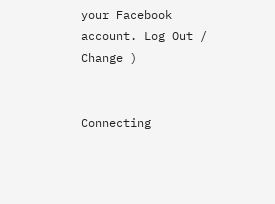your Facebook account. Log Out /  Change )


Connecting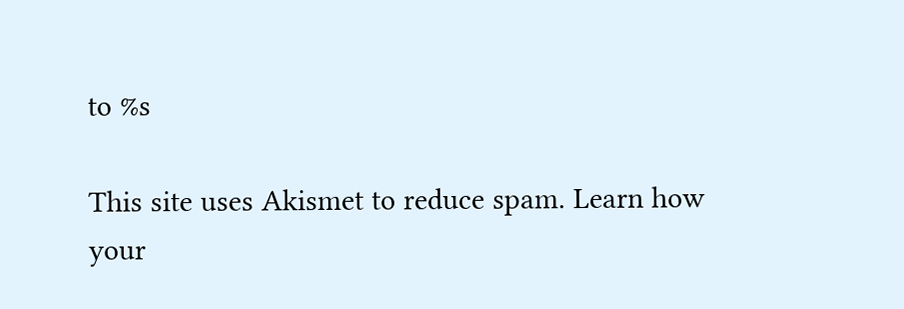to %s

This site uses Akismet to reduce spam. Learn how your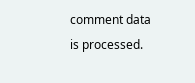comment data is processed.